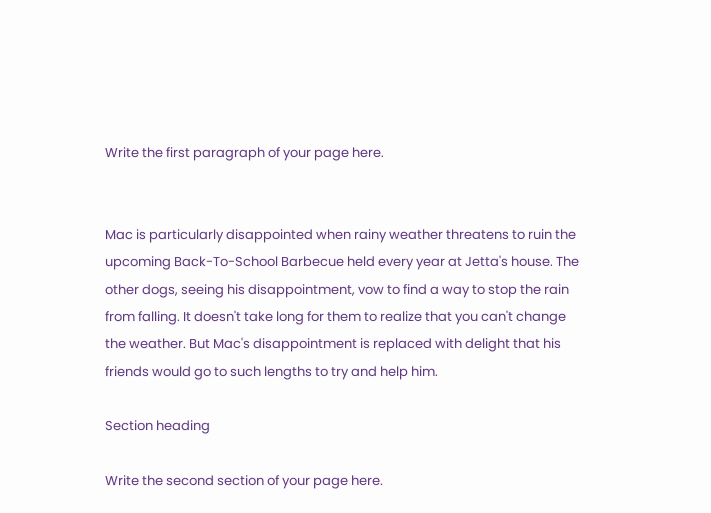Write the first paragraph of your page here.


Mac is particularly disappointed when rainy weather threatens to ruin the upcoming Back-To-School Barbecue held every year at Jetta's house. The other dogs, seeing his disappointment, vow to find a way to stop the rain from falling. It doesn't take long for them to realize that you can't change the weather. But Mac's disappointment is replaced with delight that his friends would go to such lengths to try and help him.

Section heading

Write the second section of your page here.